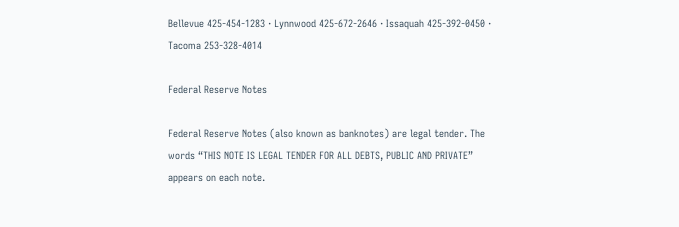Bellevue 425-454-1283 · Lynnwood 425-672-2646 · Issaquah 425-392-0450 · Tacoma 253-328-4014

Federal Reserve Notes

Federal Reserve Notes (also known as banknotes) are legal tender. The words “THIS NOTE IS LEGAL TENDER FOR ALL DEBTS, PUBLIC AND PRIVATE” appears on each note.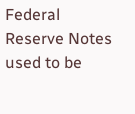Federal Reserve Notes used to be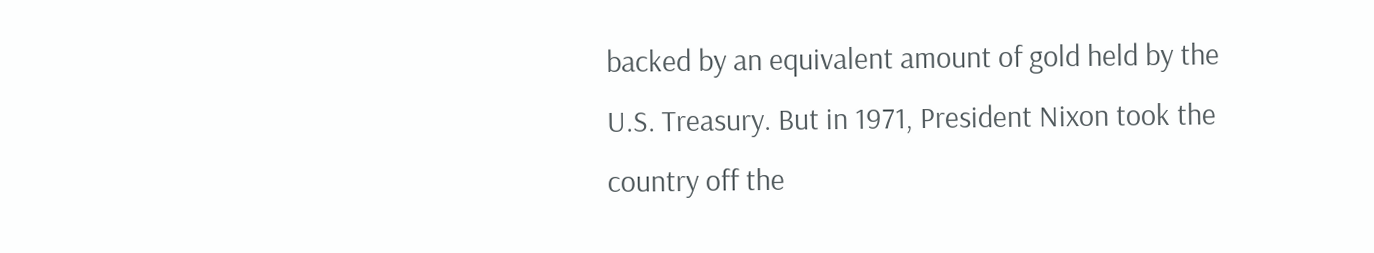backed by an equivalent amount of gold held by the U.S. Treasury. But in 1971, President Nixon took the country off the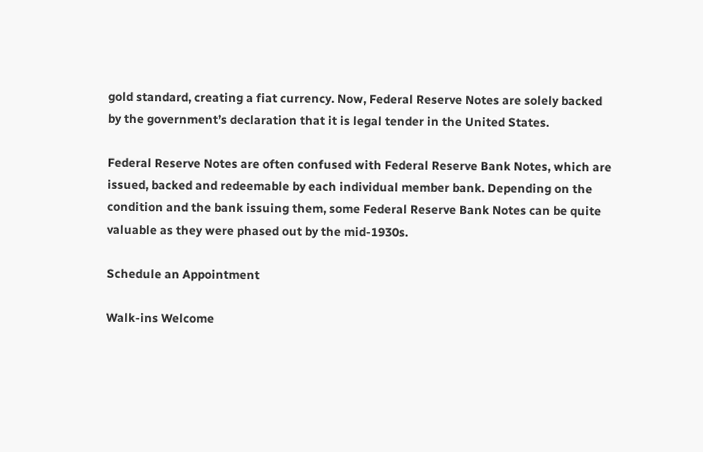gold standard, creating a fiat currency. Now, Federal Reserve Notes are solely backed by the government’s declaration that it is legal tender in the United States.

Federal Reserve Notes are often confused with Federal Reserve Bank Notes, which are issued, backed and redeemable by each individual member bank. Depending on the condition and the bank issuing them, some Federal Reserve Bank Notes can be quite valuable as they were phased out by the mid-1930s.

Schedule an Appointment

Walk-ins Welcome